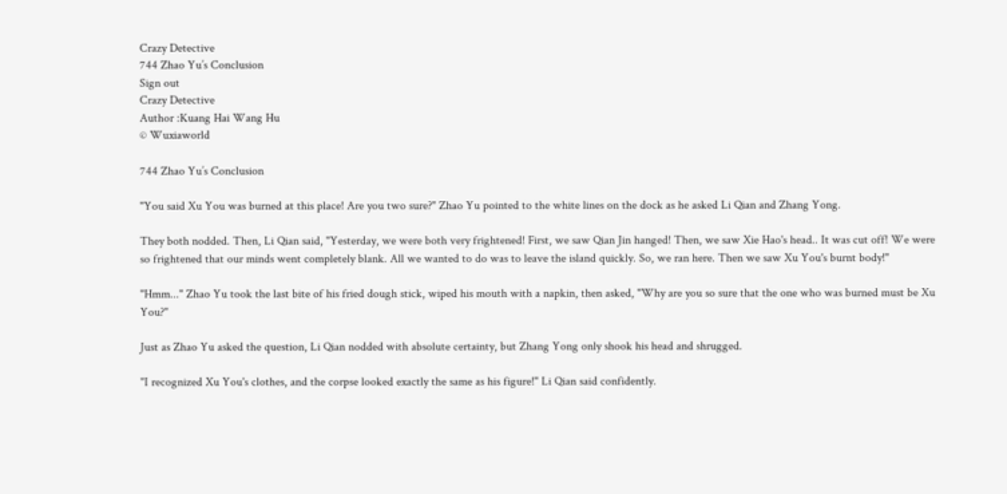Crazy Detective
744 Zhao Yu’s Conclusion
Sign out
Crazy Detective
Author :Kuang Hai Wang Hu
© Wuxiaworld

744 Zhao Yu’s Conclusion

"You said Xu You was burned at this place! Are you two sure?" Zhao Yu pointed to the white lines on the dock as he asked Li Qian and Zhang Yong.

They both nodded. Then, Li Qian said, "Yesterday, we were both very frightened! First, we saw Qian Jin hanged! Then, we saw Xie Hao's head.. It was cut off! We were so frightened that our minds went completely blank. All we wanted to do was to leave the island quickly. So, we ran here. Then we saw Xu You's burnt body!"

"Hmm..." Zhao Yu took the last bite of his fried dough stick, wiped his mouth with a napkin, then asked, "Why are you so sure that the one who was burned must be Xu You?"

Just as Zhao Yu asked the question, Li Qian nodded with absolute certainty, but Zhang Yong only shook his head and shrugged.

"I recognized Xu You's clothes, and the corpse looked exactly the same as his figure!" Li Qian said confidently.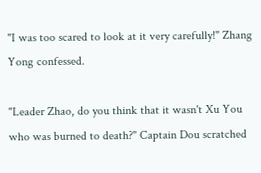"I was too scared to look at it very carefully!" Zhang Yong confessed.

"Leader Zhao, do you think that it wasn't Xu You who was burned to death?" Captain Dou scratched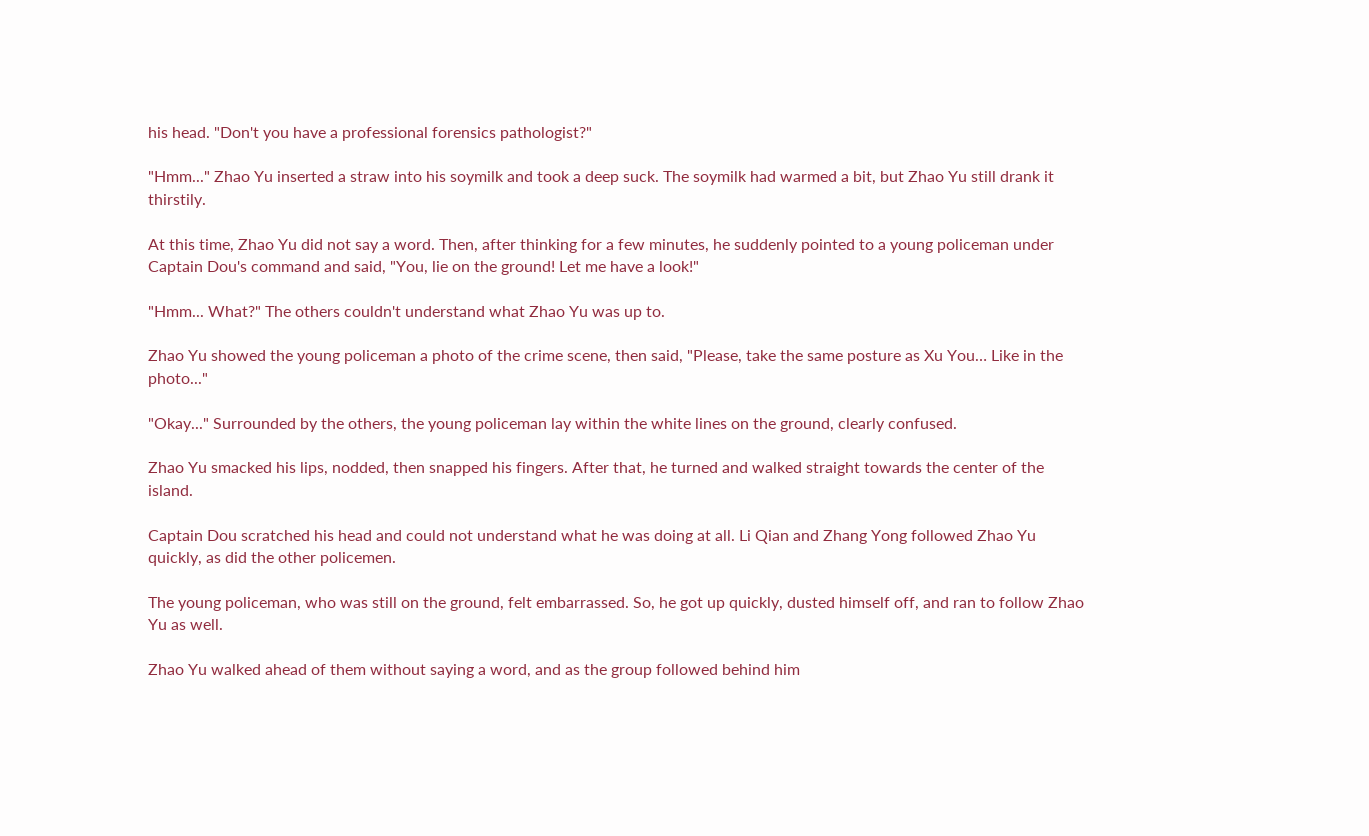his head. "Don't you have a professional forensics pathologist?"

"Hmm..." Zhao Yu inserted a straw into his soymilk and took a deep suck. The soymilk had warmed a bit, but Zhao Yu still drank it thirstily.

At this time, Zhao Yu did not say a word. Then, after thinking for a few minutes, he suddenly pointed to a young policeman under Captain Dou's command and said, "You, lie on the ground! Let me have a look!"

"Hmm... What?" The others couldn't understand what Zhao Yu was up to.

Zhao Yu showed the young policeman a photo of the crime scene, then said, "Please, take the same posture as Xu You… Like in the photo..."

"Okay..." Surrounded by the others, the young policeman lay within the white lines on the ground, clearly confused.

Zhao Yu smacked his lips, nodded, then snapped his fingers. After that, he turned and walked straight towards the center of the island.

Captain Dou scratched his head and could not understand what he was doing at all. Li Qian and Zhang Yong followed Zhao Yu quickly, as did the other policemen.

The young policeman, who was still on the ground, felt embarrassed. So, he got up quickly, dusted himself off, and ran to follow Zhao Yu as well.

Zhao Yu walked ahead of them without saying a word, and as the group followed behind him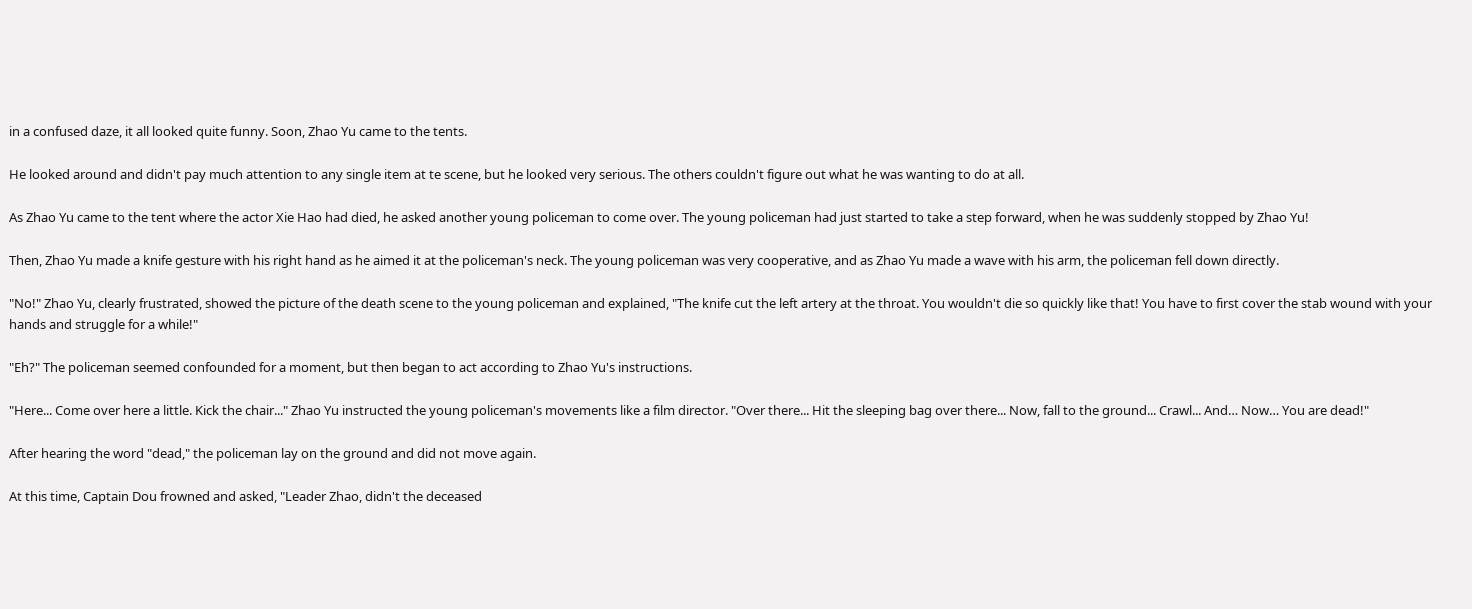in a confused daze, it all looked quite funny. Soon, Zhao Yu came to the tents.

He looked around and didn't pay much attention to any single item at te scene, but he looked very serious. The others couldn't figure out what he was wanting to do at all.

As Zhao Yu came to the tent where the actor Xie Hao had died, he asked another young policeman to come over. The young policeman had just started to take a step forward, when he was suddenly stopped by Zhao Yu!

Then, Zhao Yu made a knife gesture with his right hand as he aimed it at the policeman's neck. The young policeman was very cooperative, and as Zhao Yu made a wave with his arm, the policeman fell down directly.

"No!" Zhao Yu, clearly frustrated, showed the picture of the death scene to the young policeman and explained, "The knife cut the left artery at the throat. You wouldn't die so quickly like that! You have to first cover the stab wound with your hands and struggle for a while!"

"Eh?" The policeman seemed confounded for a moment, but then began to act according to Zhao Yu's instructions.

"Here... Come over here a little. Kick the chair..." Zhao Yu instructed the young policeman's movements like a film director. "Over there... Hit the sleeping bag over there... Now, fall to the ground... Crawl... And… Now… You are dead!"

After hearing the word "dead," the policeman lay on the ground and did not move again.

At this time, Captain Dou frowned and asked, "Leader Zhao, didn't the deceased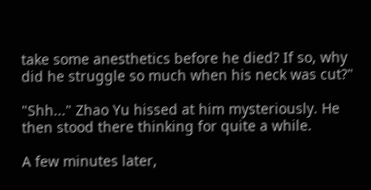take some anesthetics before he died? If so, why did he struggle so much when his neck was cut?"

"Shh..." Zhao Yu hissed at him mysteriously. He then stood there thinking for quite a while.

A few minutes later,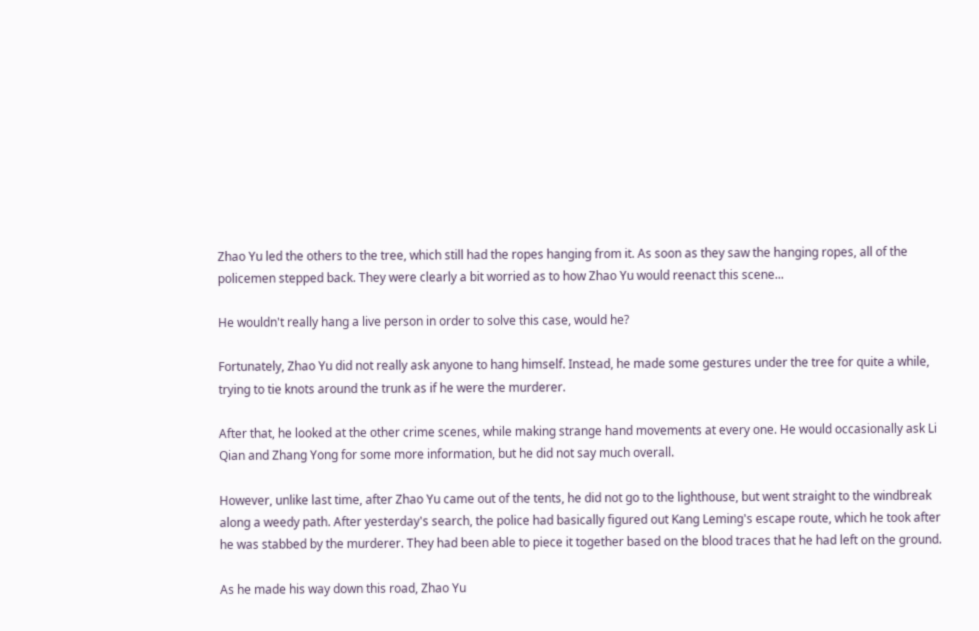Zhao Yu led the others to the tree, which still had the ropes hanging from it. As soon as they saw the hanging ropes, all of the policemen stepped back. They were clearly a bit worried as to how Zhao Yu would reenact this scene...

He wouldn't really hang a live person in order to solve this case, would he?

Fortunately, Zhao Yu did not really ask anyone to hang himself. Instead, he made some gestures under the tree for quite a while, trying to tie knots around the trunk as if he were the murderer.

After that, he looked at the other crime scenes, while making strange hand movements at every one. He would occasionally ask Li Qian and Zhang Yong for some more information, but he did not say much overall.

However, unlike last time, after Zhao Yu came out of the tents, he did not go to the lighthouse, but went straight to the windbreak along a weedy path. After yesterday's search, the police had basically figured out Kang Leming's escape route, which he took after he was stabbed by the murderer. They had been able to piece it together based on the blood traces that he had left on the ground.

As he made his way down this road, Zhao Yu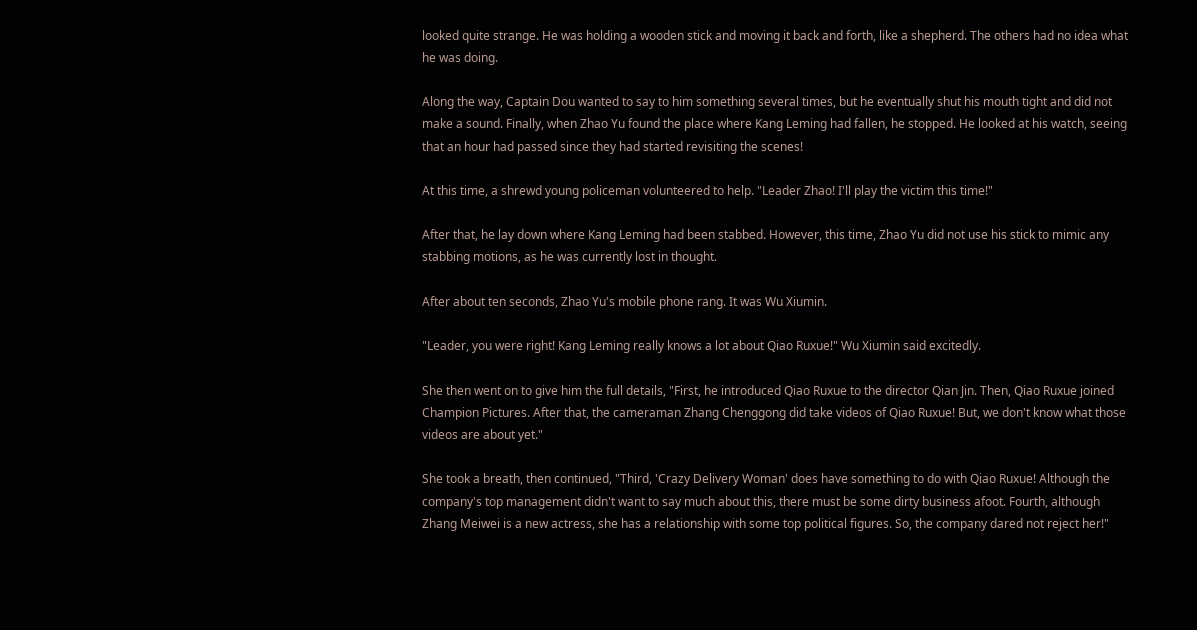looked quite strange. He was holding a wooden stick and moving it back and forth, like a shepherd. The others had no idea what he was doing.

Along the way, Captain Dou wanted to say to him something several times, but he eventually shut his mouth tight and did not make a sound. Finally, when Zhao Yu found the place where Kang Leming had fallen, he stopped. He looked at his watch, seeing that an hour had passed since they had started revisiting the scenes!

At this time, a shrewd young policeman volunteered to help. "Leader Zhao! I'll play the victim this time!"

After that, he lay down where Kang Leming had been stabbed. However, this time, Zhao Yu did not use his stick to mimic any stabbing motions, as he was currently lost in thought.

After about ten seconds, Zhao Yu's mobile phone rang. It was Wu Xiumin.

"Leader, you were right! Kang Leming really knows a lot about Qiao Ruxue!" Wu Xiumin said excitedly.

She then went on to give him the full details, "First, he introduced Qiao Ruxue to the director Qian Jin. Then, Qiao Ruxue joined Champion Pictures. After that, the cameraman Zhang Chenggong did take videos of Qiao Ruxue! But, we don't know what those videos are about yet."

She took a breath, then continued, "Third, 'Crazy Delivery Woman' does have something to do with Qiao Ruxue! Although the company's top management didn't want to say much about this, there must be some dirty business afoot. Fourth, although Zhang Meiwei is a new actress, she has a relationship with some top political figures. So, the company dared not reject her!"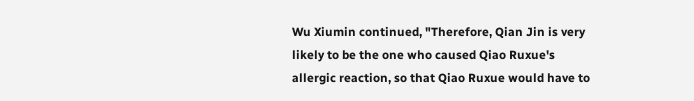Wu Xiumin continued, "Therefore, Qian Jin is very likely to be the one who caused Qiao Ruxue's allergic reaction, so that Qiao Ruxue would have to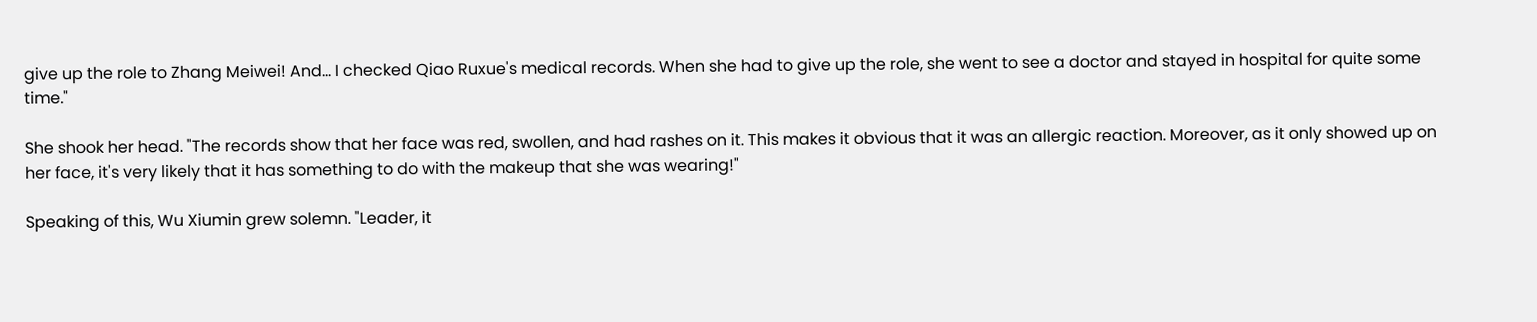give up the role to Zhang Meiwei! And... I checked Qiao Ruxue's medical records. When she had to give up the role, she went to see a doctor and stayed in hospital for quite some time."

She shook her head. "The records show that her face was red, swollen, and had rashes on it. This makes it obvious that it was an allergic reaction. Moreover, as it only showed up on her face, it's very likely that it has something to do with the makeup that she was wearing!"

Speaking of this, Wu Xiumin grew solemn. "Leader, it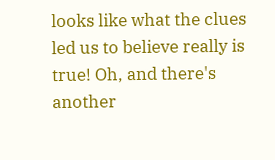looks like what the clues led us to believe really is true! Oh, and there's another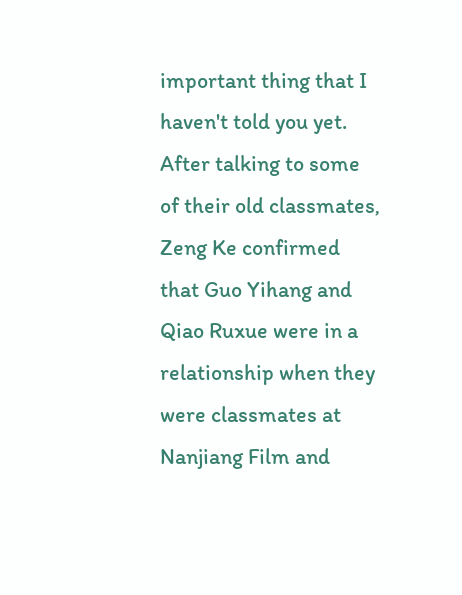important thing that I haven't told you yet. After talking to some of their old classmates, Zeng Ke confirmed that Guo Yihang and Qiao Ruxue were in a relationship when they were classmates at Nanjiang Film and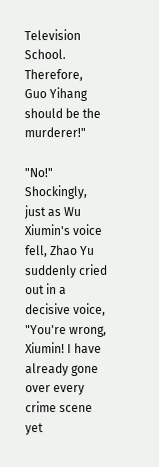Television School. Therefore, Guo Yihang should be the murderer!"

"No!" Shockingly, just as Wu Xiumin's voice fell, Zhao Yu suddenly cried out in a decisive voice, "You're wrong, Xiumin! I have already gone over every crime scene yet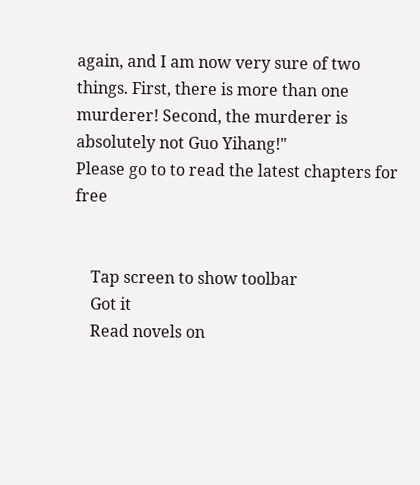again, and I am now very sure of two things. First, there is more than one murderer! Second, the murderer is absolutely not Guo Yihang!"
Please go to to read the latest chapters for free


    Tap screen to show toolbar
    Got it
    Read novels on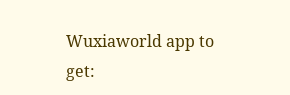Wuxiaworld app to get: